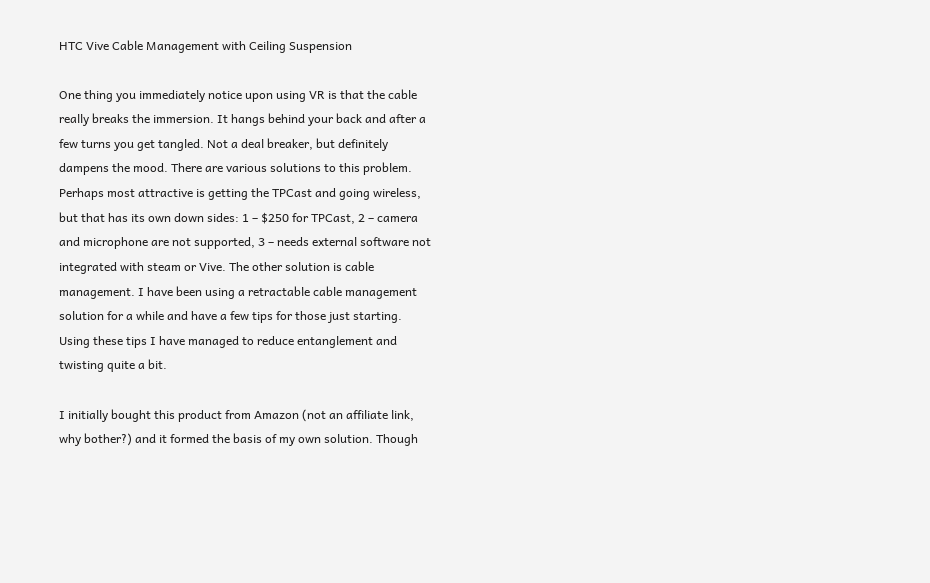HTC Vive Cable Management with Ceiling Suspension

One thing you immediately notice upon using VR is that the cable really breaks the immersion. It hangs behind your back and after a few turns you get tangled. Not a deal breaker, but definitely dampens the mood. There are various solutions to this problem. Perhaps most attractive is getting the TPCast and going wireless, but that has its own down sides: 1 – $250 for TPCast, 2 – camera and microphone are not supported, 3 – needs external software not integrated with steam or Vive. The other solution is cable management. I have been using a retractable cable management solution for a while and have a few tips for those just starting. Using these tips I have managed to reduce entanglement and twisting quite a bit.

I initially bought this product from Amazon (not an affiliate link, why bother?) and it formed the basis of my own solution. Though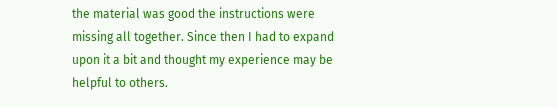the material was good the instructions were missing all together. Since then I had to expand upon it a bit and thought my experience may be helpful to others.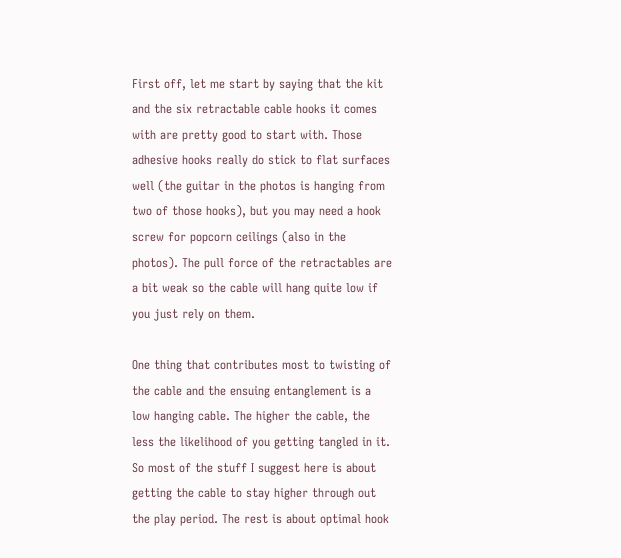First off, let me start by saying that the kit and the six retractable cable hooks it comes with are pretty good to start with. Those adhesive hooks really do stick to flat surfaces well (the guitar in the photos is hanging from two of those hooks), but you may need a hook screw for popcorn ceilings (also in the photos). The pull force of the retractables are a bit weak so the cable will hang quite low if you just rely on them.

One thing that contributes most to twisting of the cable and the ensuing entanglement is a low hanging cable. The higher the cable, the less the likelihood of you getting tangled in it. So most of the stuff I suggest here is about getting the cable to stay higher through out the play period. The rest is about optimal hook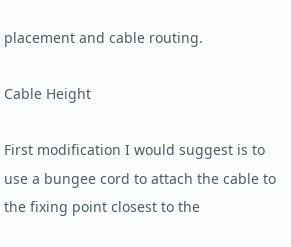placement and cable routing.

Cable Height

First modification I would suggest is to use a bungee cord to attach the cable to the fixing point closest to the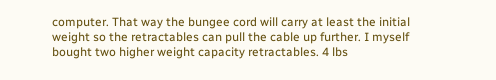computer. That way the bungee cord will carry at least the initial weight so the retractables can pull the cable up further. I myself bought two higher weight capacity retractables. 4 lbs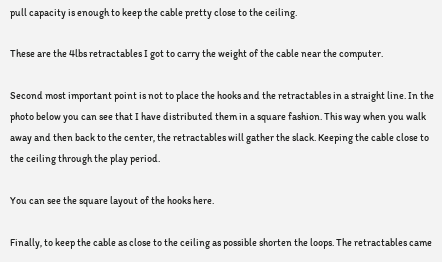pull capacity is enough to keep the cable pretty close to the ceiling.

These are the 4lbs retractables I got to carry the weight of the cable near the computer.

Second most important point is not to place the hooks and the retractables in a straight line. In the photo below you can see that I have distributed them in a square fashion. This way when you walk away and then back to the center, the retractables will gather the slack. Keeping the cable close to the ceiling through the play period.

You can see the square layout of the hooks here.

Finally, to keep the cable as close to the ceiling as possible shorten the loops. The retractables came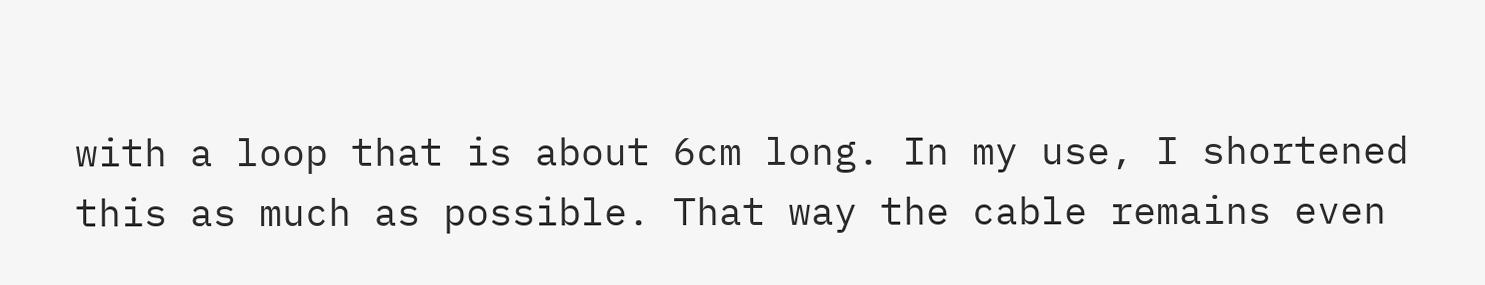with a loop that is about 6cm long. In my use, I shortened this as much as possible. That way the cable remains even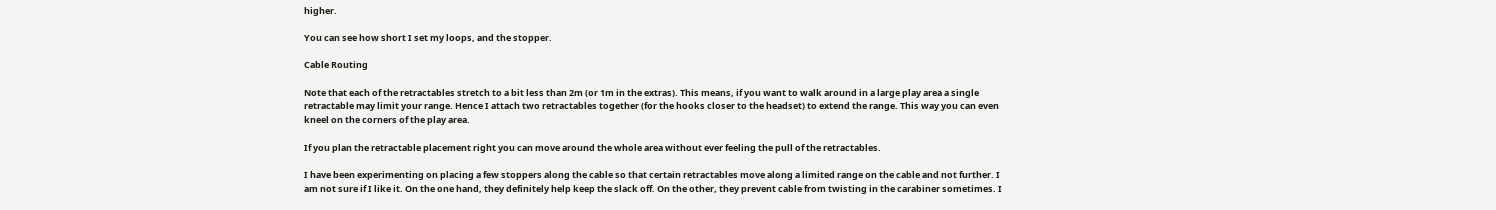higher.

You can see how short I set my loops, and the stopper.

Cable Routing

Note that each of the retractables stretch to a bit less than 2m (or 1m in the extras). This means, if you want to walk around in a large play area a single retractable may limit your range. Hence I attach two retractables together (for the hooks closer to the headset) to extend the range. This way you can even kneel on the corners of the play area.

If you plan the retractable placement right you can move around the whole area without ever feeling the pull of the retractables.

I have been experimenting on placing a few stoppers along the cable so that certain retractables move along a limited range on the cable and not further. I am not sure if I like it. On the one hand, they definitely help keep the slack off. On the other, they prevent cable from twisting in the carabiner sometimes. I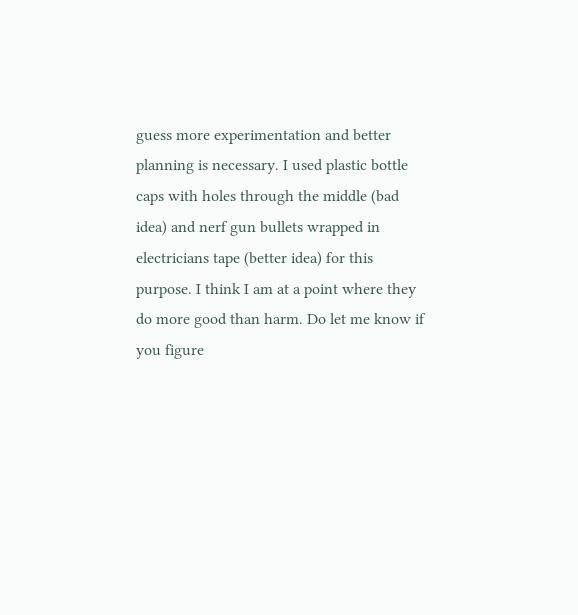guess more experimentation and better planning is necessary. I used plastic bottle caps with holes through the middle (bad idea) and nerf gun bullets wrapped in electricians tape (better idea) for this purpose. I think I am at a point where they do more good than harm. Do let me know if you figure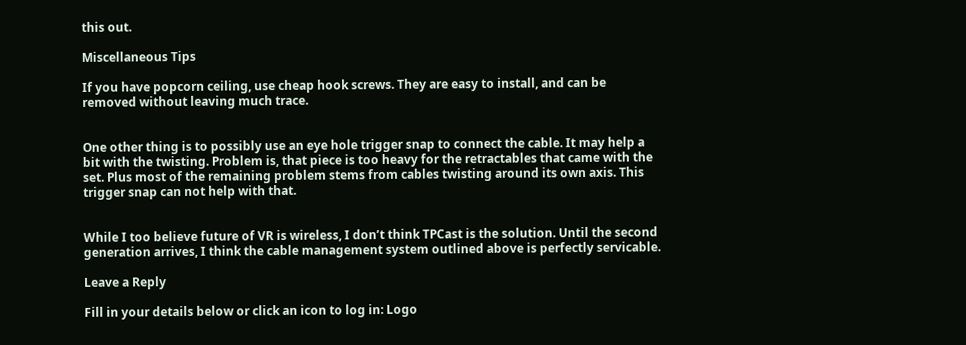this out.

Miscellaneous Tips

If you have popcorn ceiling, use cheap hook screws. They are easy to install, and can be removed without leaving much trace.


One other thing is to possibly use an eye hole trigger snap to connect the cable. It may help a bit with the twisting. Problem is, that piece is too heavy for the retractables that came with the set. Plus most of the remaining problem stems from cables twisting around its own axis. This trigger snap can not help with that.


While I too believe future of VR is wireless, I don’t think TPCast is the solution. Until the second generation arrives, I think the cable management system outlined above is perfectly servicable.

Leave a Reply

Fill in your details below or click an icon to log in: Logo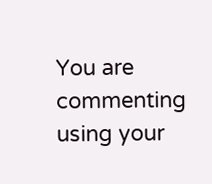You are commenting using your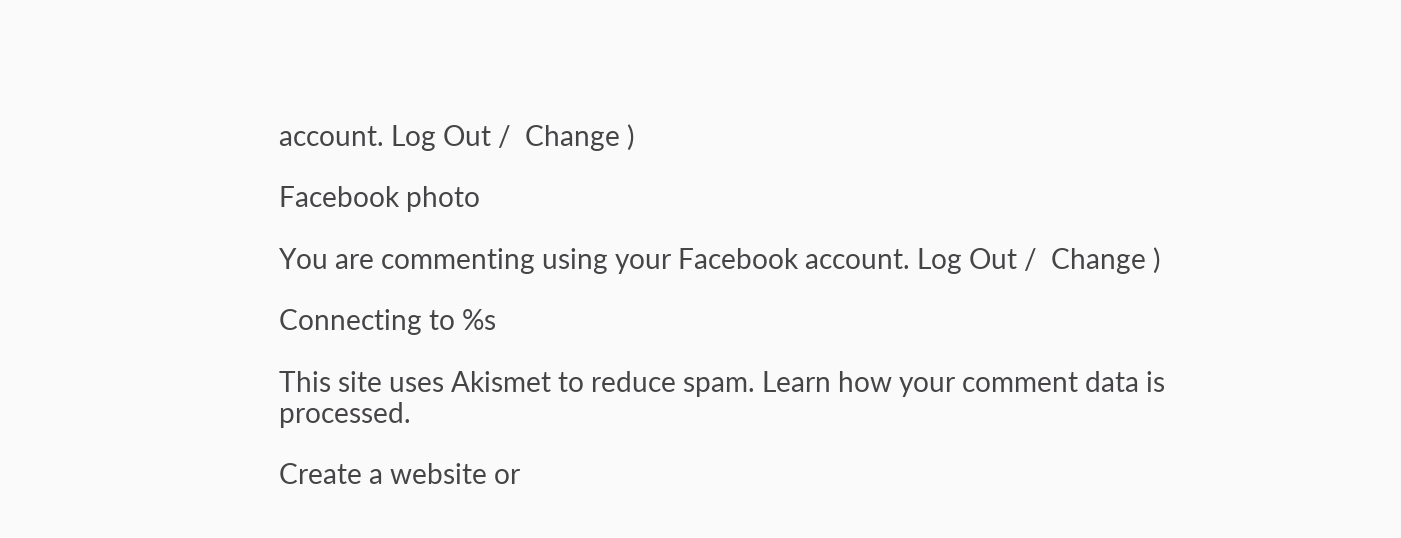account. Log Out /  Change )

Facebook photo

You are commenting using your Facebook account. Log Out /  Change )

Connecting to %s

This site uses Akismet to reduce spam. Learn how your comment data is processed.

Create a website or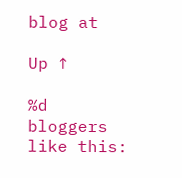blog at

Up ↑

%d bloggers like this: